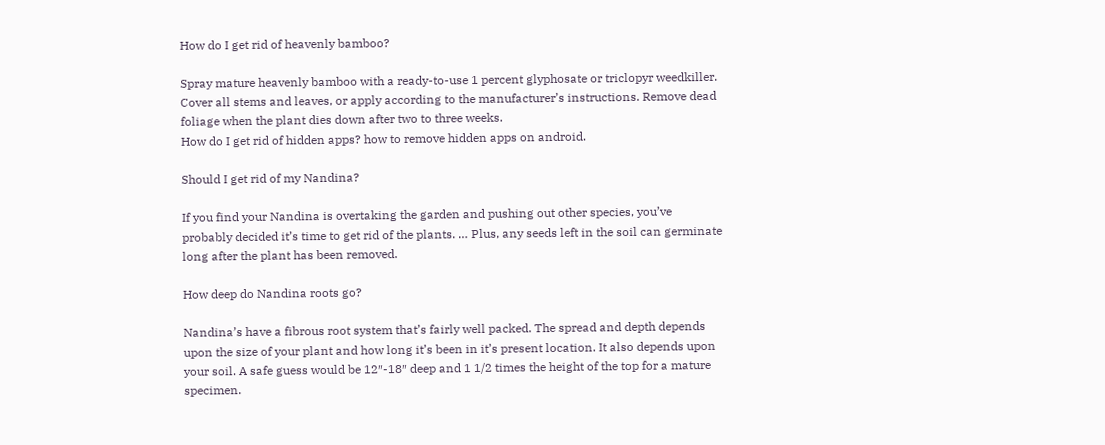How do I get rid of heavenly bamboo?

Spray mature heavenly bamboo with a ready-to-use 1 percent glyphosate or triclopyr weedkiller. Cover all stems and leaves, or apply according to the manufacturer’s instructions. Remove dead foliage when the plant dies down after two to three weeks.
How do I get rid of hidden apps? how to remove hidden apps on android.

Should I get rid of my Nandina?

If you find your Nandina is overtaking the garden and pushing out other species, you’ve probably decided it’s time to get rid of the plants. … Plus, any seeds left in the soil can germinate long after the plant has been removed.

How deep do Nandina roots go?

Nandina’s have a fibrous root system that’s fairly well packed. The spread and depth depends upon the size of your plant and how long it’s been in it’s present location. It also depends upon your soil. A safe guess would be 12″-18″ deep and 1 1/2 times the height of the top for a mature specimen.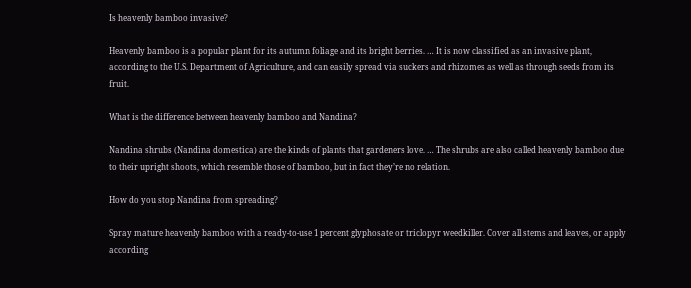Is heavenly bamboo invasive?

Heavenly bamboo is a popular plant for its autumn foliage and its bright berries. … It is now classified as an invasive plant, according to the U.S. Department of Agriculture, and can easily spread via suckers and rhizomes as well as through seeds from its fruit.

What is the difference between heavenly bamboo and Nandina?

Nandina shrubs (Nandina domestica) are the kinds of plants that gardeners love. … The shrubs are also called heavenly bamboo due to their upright shoots, which resemble those of bamboo, but in fact they’re no relation.

How do you stop Nandina from spreading?

Spray mature heavenly bamboo with a ready-to-use 1 percent glyphosate or triclopyr weedkiller. Cover all stems and leaves, or apply according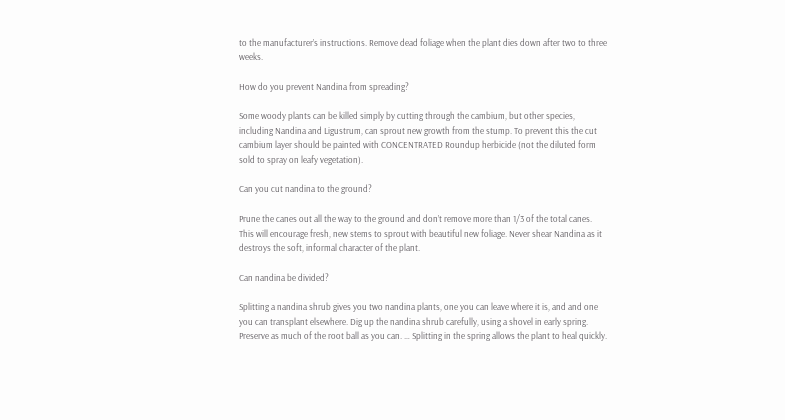to the manufacturer’s instructions. Remove dead foliage when the plant dies down after two to three weeks.

How do you prevent Nandina from spreading?

Some woody plants can be killed simply by cutting through the cambium, but other species, including Nandina and Ligustrum, can sprout new growth from the stump. To prevent this the cut cambium layer should be painted with CONCENTRATED Roundup herbicide (not the diluted form sold to spray on leafy vegetation).

Can you cut nandina to the ground?

Prune the canes out all the way to the ground and don’t remove more than 1/3 of the total canes. This will encourage fresh, new stems to sprout with beautiful new foliage. Never shear Nandina as it destroys the soft, informal character of the plant.

Can nandina be divided?

Splitting a nandina shrub gives you two nandina plants, one you can leave where it is, and and one you can transplant elsewhere. Dig up the nandina shrub carefully, using a shovel in early spring. Preserve as much of the root ball as you can. … Splitting in the spring allows the plant to heal quickly.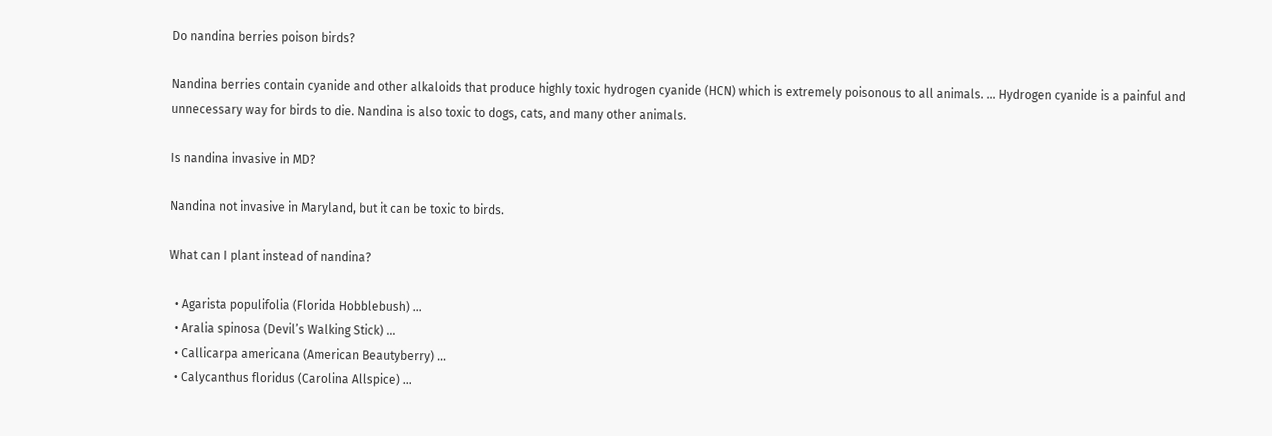Do nandina berries poison birds?

Nandina berries contain cyanide and other alkaloids that produce highly toxic hydrogen cyanide (HCN) which is extremely poisonous to all animals. … Hydrogen cyanide is a painful and unnecessary way for birds to die. Nandina is also toxic to dogs, cats, and many other animals.

Is nandina invasive in MD?

Nandina not invasive in Maryland, but it can be toxic to birds.

What can I plant instead of nandina?

  • Agarista populifolia (Florida Hobblebush) …
  • Aralia spinosa (Devil’s Walking Stick) …
  • Callicarpa americana (American Beautyberry) …
  • Calycanthus floridus (Carolina Allspice) …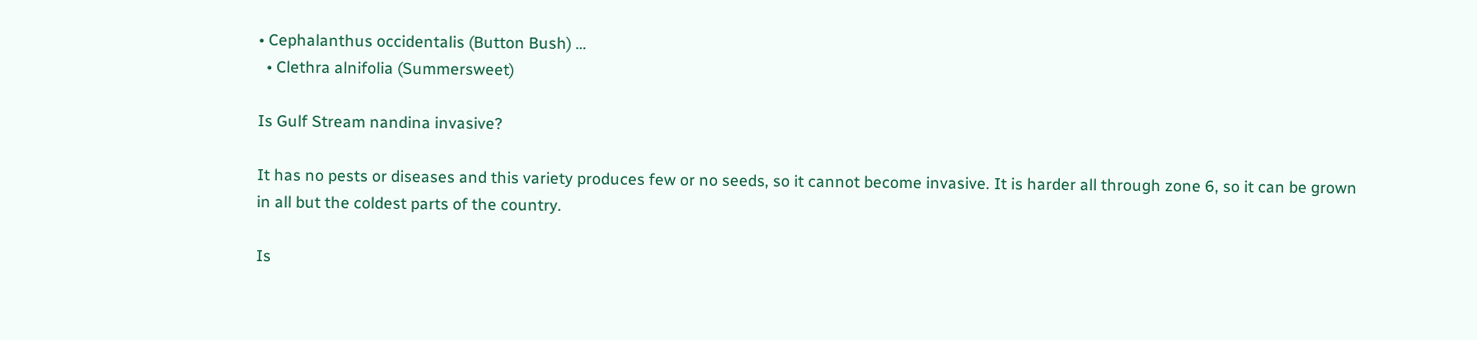• Cephalanthus occidentalis (Button Bush) …
  • Clethra alnifolia (Summersweet)

Is Gulf Stream nandina invasive?

It has no pests or diseases and this variety produces few or no seeds, so it cannot become invasive. It is harder all through zone 6, so it can be grown in all but the coldest parts of the country.

Is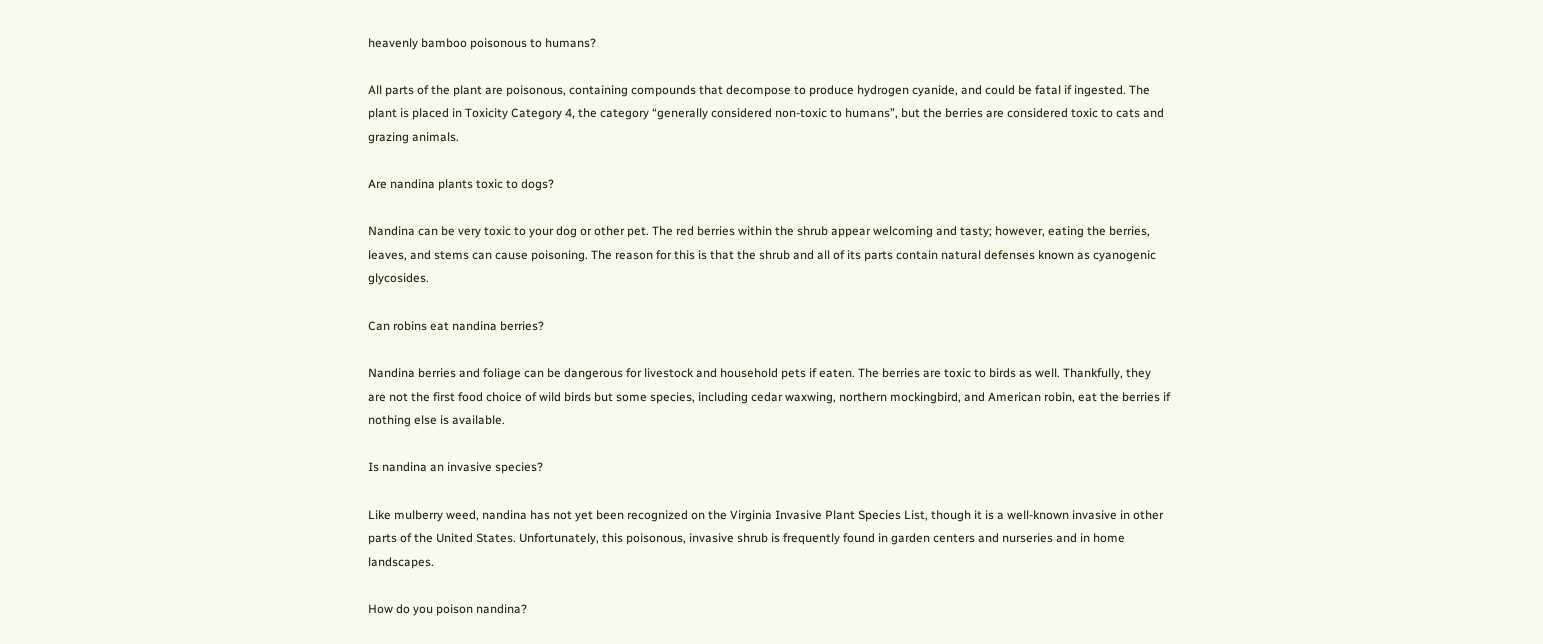heavenly bamboo poisonous to humans?

All parts of the plant are poisonous, containing compounds that decompose to produce hydrogen cyanide, and could be fatal if ingested. The plant is placed in Toxicity Category 4, the category “generally considered non-toxic to humans”, but the berries are considered toxic to cats and grazing animals.

Are nandina plants toxic to dogs?

Nandina can be very toxic to your dog or other pet. The red berries within the shrub appear welcoming and tasty; however, eating the berries, leaves, and stems can cause poisoning. The reason for this is that the shrub and all of its parts contain natural defenses known as cyanogenic glycosides.

Can robins eat nandina berries?

Nandina berries and foliage can be dangerous for livestock and household pets if eaten. The berries are toxic to birds as well. Thankfully, they are not the first food choice of wild birds but some species, including cedar waxwing, northern mockingbird, and American robin, eat the berries if nothing else is available.

Is nandina an invasive species?

Like mulberry weed, nandina has not yet been recognized on the Virginia Invasive Plant Species List, though it is a well-known invasive in other parts of the United States. Unfortunately, this poisonous, invasive shrub is frequently found in garden centers and nurseries and in home landscapes.

How do you poison nandina?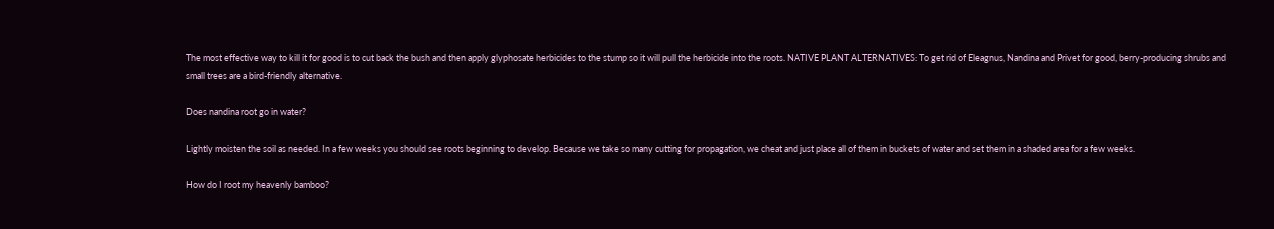The most effective way to kill it for good is to cut back the bush and then apply glyphosate herbicides to the stump so it will pull the herbicide into the roots. NATIVE PLANT ALTERNATIVES: To get rid of Eleagnus, Nandina and Privet for good, berry-producing shrubs and small trees are a bird-friendly alternative.

Does nandina root go in water?

Lightly moisten the soil as needed. In a few weeks you should see roots beginning to develop. Because we take so many cutting for propagation, we cheat and just place all of them in buckets of water and set them in a shaded area for a few weeks.

How do I root my heavenly bamboo?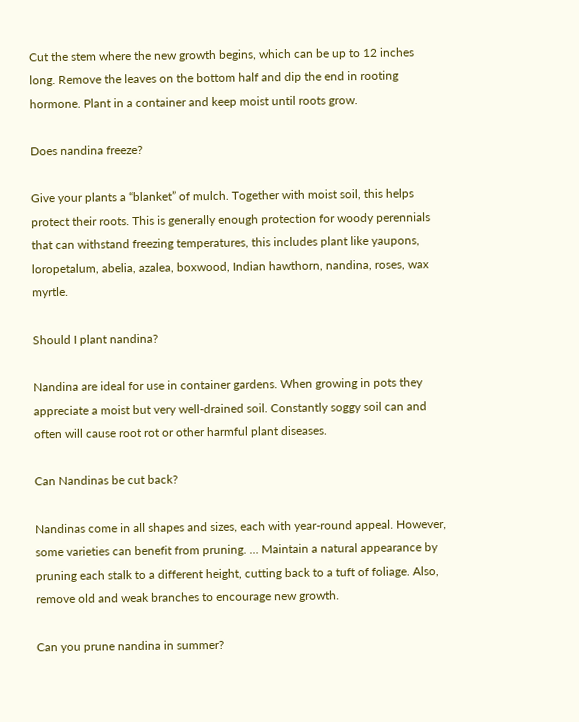Cut the stem where the new growth begins, which can be up to 12 inches long. Remove the leaves on the bottom half and dip the end in rooting hormone. Plant in a container and keep moist until roots grow.

Does nandina freeze?

Give your plants a “blanket” of mulch. Together with moist soil, this helps protect their roots. This is generally enough protection for woody perennials that can withstand freezing temperatures, this includes plant like yaupons, loropetalum, abelia, azalea, boxwood, Indian hawthorn, nandina, roses, wax myrtle.

Should I plant nandina?

Nandina are ideal for use in container gardens. When growing in pots they appreciate a moist but very well-drained soil. Constantly soggy soil can and often will cause root rot or other harmful plant diseases.

Can Nandinas be cut back?

Nandinas come in all shapes and sizes, each with year-round appeal. However, some varieties can benefit from pruning. … Maintain a natural appearance by pruning each stalk to a different height, cutting back to a tuft of foliage. Also, remove old and weak branches to encourage new growth.

Can you prune nandina in summer?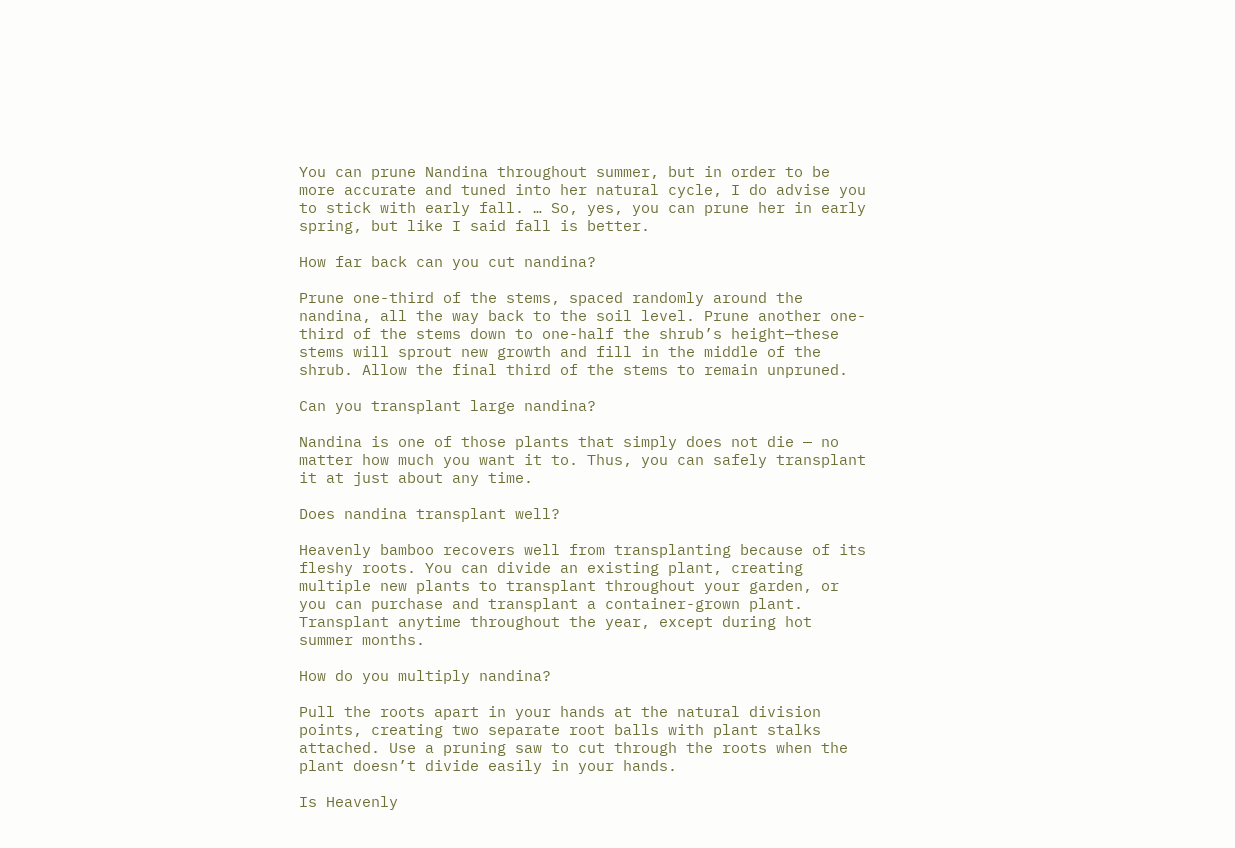You can prune Nandina throughout summer, but in order to be more accurate and tuned into her natural cycle, I do advise you to stick with early fall. … So, yes, you can prune her in early spring, but like I said fall is better.

How far back can you cut nandina?

Prune one-third of the stems, spaced randomly around the nandina, all the way back to the soil level. Prune another one-third of the stems down to one-half the shrub’s height—these stems will sprout new growth and fill in the middle of the shrub. Allow the final third of the stems to remain unpruned.

Can you transplant large nandina?

Nandina is one of those plants that simply does not die — no matter how much you want it to. Thus, you can safely transplant it at just about any time.

Does nandina transplant well?

Heavenly bamboo recovers well from transplanting because of its fleshy roots. You can divide an existing plant, creating multiple new plants to transplant throughout your garden, or you can purchase and transplant a container-grown plant. Transplant anytime throughout the year, except during hot summer months.

How do you multiply nandina?

Pull the roots apart in your hands at the natural division points, creating two separate root balls with plant stalks attached. Use a pruning saw to cut through the roots when the plant doesn’t divide easily in your hands.

Is Heavenly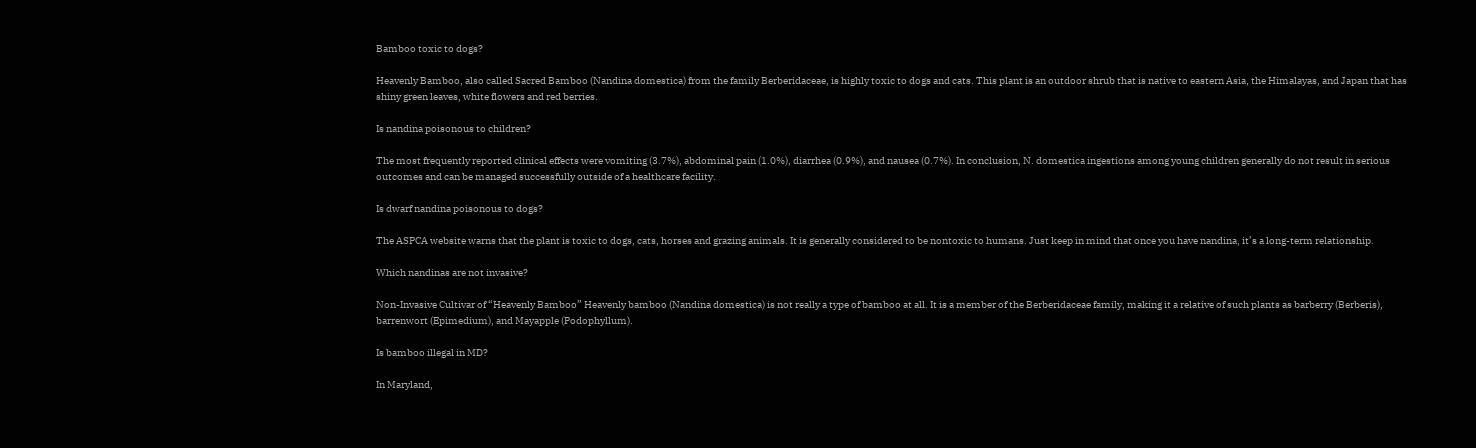Bamboo toxic to dogs?

Heavenly Bamboo, also called Sacred Bamboo (Nandina domestica) from the family Berberidaceae, is highly toxic to dogs and cats. This plant is an outdoor shrub that is native to eastern Asia, the Himalayas, and Japan that has shiny green leaves, white flowers and red berries.

Is nandina poisonous to children?

The most frequently reported clinical effects were vomiting (3.7%), abdominal pain (1.0%), diarrhea (0.9%), and nausea (0.7%). In conclusion, N. domestica ingestions among young children generally do not result in serious outcomes and can be managed successfully outside of a healthcare facility.

Is dwarf nandina poisonous to dogs?

The ASPCA website warns that the plant is toxic to dogs, cats, horses and grazing animals. It is generally considered to be nontoxic to humans. Just keep in mind that once you have nandina, it’s a long-term relationship.

Which nandinas are not invasive?

Non-Invasive Cultivar of “Heavenly Bamboo” Heavenly bamboo (Nandina domestica) is not really a type of bamboo at all. It is a member of the Berberidaceae family, making it a relative of such plants as barberry (Berberis), barrenwort (Epimedium), and Mayapple (Podophyllum).

Is bamboo illegal in MD?

In Maryland,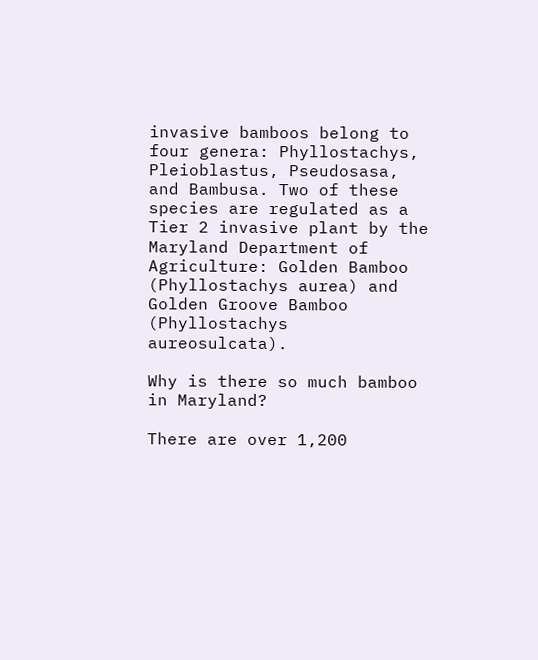invasive bamboos belong to four genera: Phyllostachys, Pleioblastus, Pseudosasa, and Bambusa. Two of these species are regulated as a Tier 2 invasive plant by the Maryland Department of Agriculture: Golden Bamboo (Phyllostachys aurea) and Golden Groove Bamboo (Phyllostachys aureosulcata).

Why is there so much bamboo in Maryland?

There are over 1,200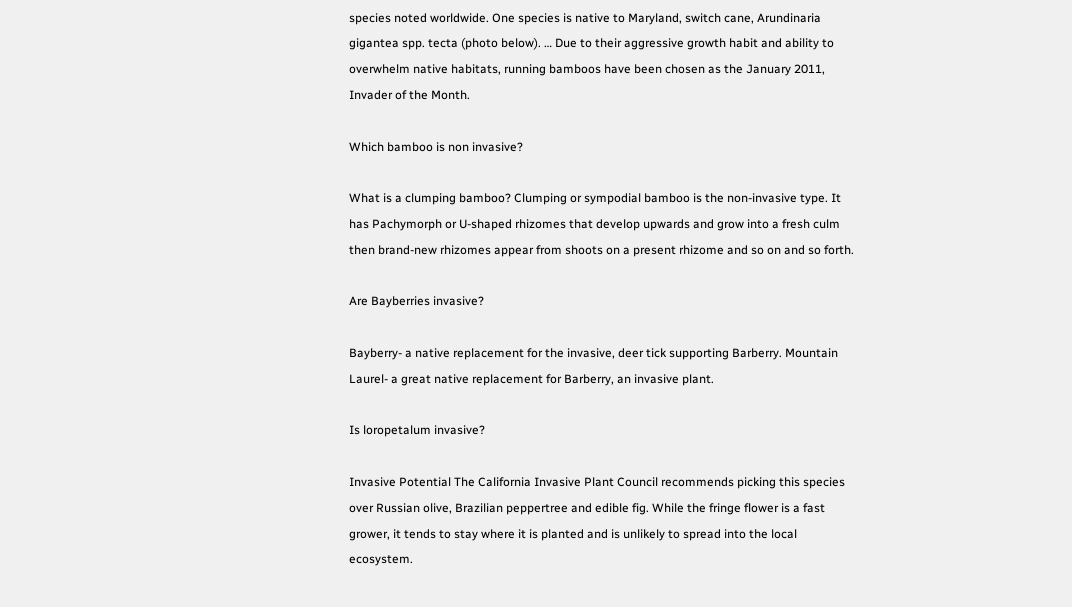species noted worldwide. One species is native to Maryland, switch cane, Arundinaria gigantea spp. tecta (photo below). … Due to their aggressive growth habit and ability to overwhelm native habitats, running bamboos have been chosen as the January 2011, Invader of the Month.

Which bamboo is non invasive?

What is a clumping bamboo? Clumping or sympodial bamboo is the non-invasive type. It has Pachymorph or U-shaped rhizomes that develop upwards and grow into a fresh culm then brand-new rhizomes appear from shoots on a present rhizome and so on and so forth.

Are Bayberries invasive?

Bayberry- a native replacement for the invasive, deer tick supporting Barberry. Mountain Laurel- a great native replacement for Barberry, an invasive plant.

Is loropetalum invasive?

Invasive Potential The California Invasive Plant Council recommends picking this species over Russian olive, Brazilian peppertree and edible fig. While the fringe flower is a fast grower, it tends to stay where it is planted and is unlikely to spread into the local ecosystem.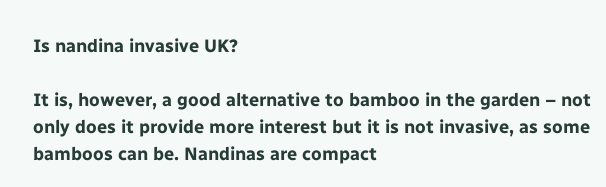Is nandina invasive UK?

It is, however, a good alternative to bamboo in the garden – not only does it provide more interest but it is not invasive, as some bamboos can be. Nandinas are compact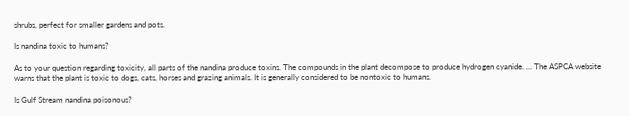shrubs, perfect for smaller gardens and pots.

Is nandina toxic to humans?

As to your question regarding toxicity, all parts of the nandina produce toxins. The compounds in the plant decompose to produce hydrogen cyanide. … The ASPCA website warns that the plant is toxic to dogs, cats, horses and grazing animals. It is generally considered to be nontoxic to humans.

Is Gulf Stream nandina poisonous?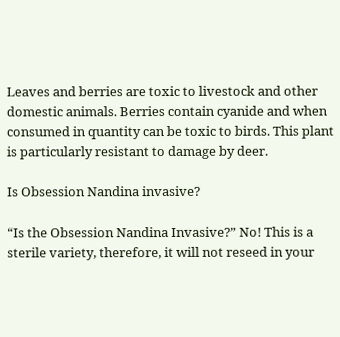Leaves and berries are toxic to livestock and other domestic animals. Berries contain cyanide and when consumed in quantity can be toxic to birds. This plant is particularly resistant to damage by deer.

Is Obsession Nandina invasive?

“Is the Obsession Nandina Invasive?” No! This is a sterile variety, therefore, it will not reseed in your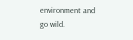environment and go wild.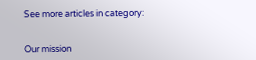See more articles in category:


Our mission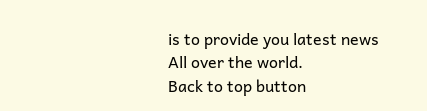is to provide you latest news All over the world.
Back to top button